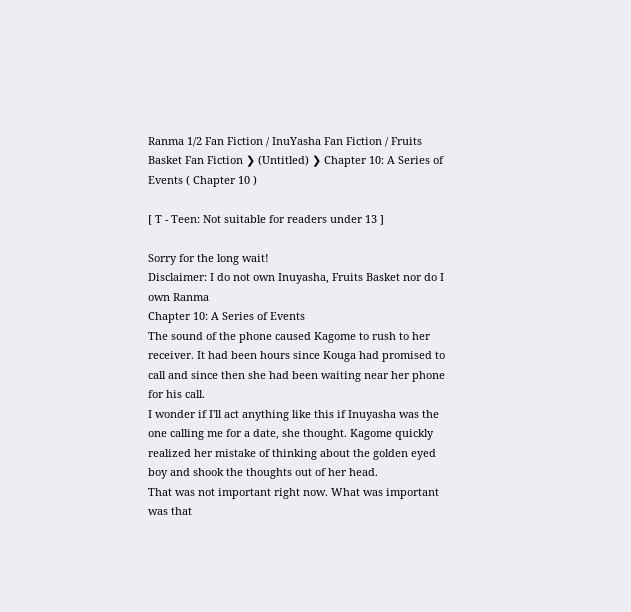Ranma 1/2 Fan Fiction / InuYasha Fan Fiction / Fruits Basket Fan Fiction ❯ (Untitled) ❯ Chapter 10: A Series of Events ( Chapter 10 )

[ T - Teen: Not suitable for readers under 13 ]

Sorry for the long wait!
Disclaimer: I do not own Inuyasha, Fruits Basket nor do I own Ranma
Chapter 10: A Series of Events
The sound of the phone caused Kagome to rush to her receiver. It had been hours since Kouga had promised to call and since then she had been waiting near her phone for his call.
I wonder if I'll act anything like this if Inuyasha was the one calling me for a date, she thought. Kagome quickly realized her mistake of thinking about the golden eyed boy and shook the thoughts out of her head.
That was not important right now. What was important was that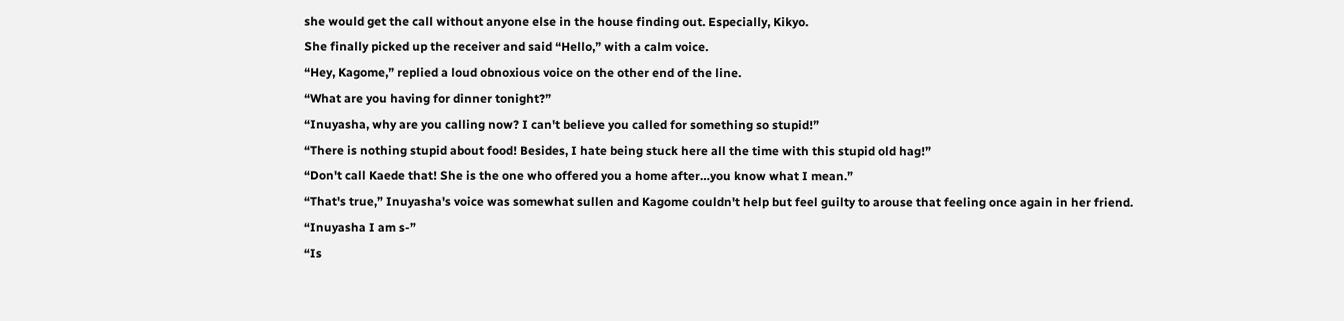she would get the call without anyone else in the house finding out. Especially, Kikyo.
She finally picked up the receiver and said “Hello,” with a calm voice.
“Hey, Kagome,” replied a loud obnoxious voice on the other end of the line.
“What are you having for dinner tonight?”
“Inuyasha, why are you calling now? I can't believe you called for something so stupid!”
“There is nothing stupid about food! Besides, I hate being stuck here all the time with this stupid old hag!”
“Don't call Kaede that! She is the one who offered you a home after…you know what I mean.”
“That's true,” Inuyasha's voice was somewhat sullen and Kagome couldn't help but feel guilty to arouse that feeling once again in her friend.
“Inuyasha I am s-”
“Is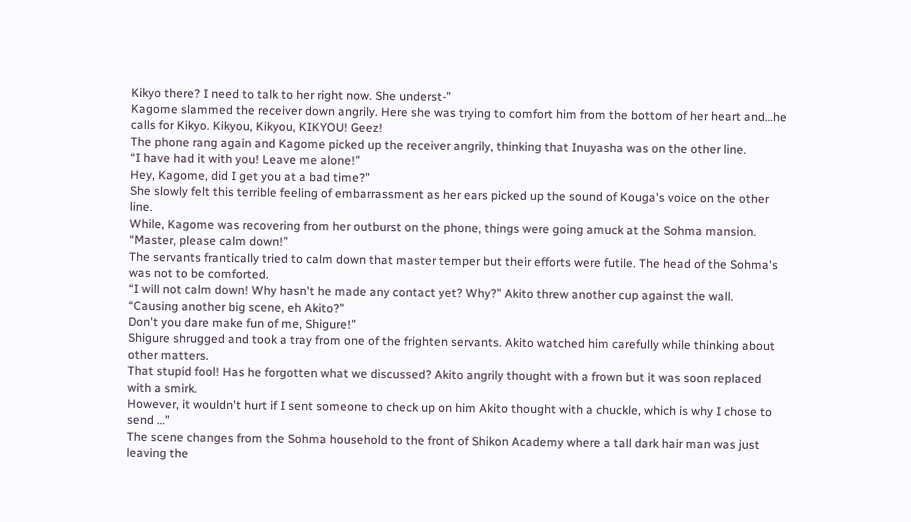Kikyo there? I need to talk to her right now. She underst-”
Kagome slammed the receiver down angrily. Here she was trying to comfort him from the bottom of her heart and…he calls for Kikyo. Kikyou, Kikyou, KIKYOU! Geez!
The phone rang again and Kagome picked up the receiver angrily, thinking that Inuyasha was on the other line.
“I have had it with you! Leave me alone!”
Hey, Kagome, did I get you at a bad time?”
She slowly felt this terrible feeling of embarrassment as her ears picked up the sound of Kouga's voice on the other line.
While, Kagome was recovering from her outburst on the phone, things were going amuck at the Sohma mansion.
“Master, please calm down!”
The servants frantically tried to calm down that master temper but their efforts were futile. The head of the Sohma's was not to be comforted.
“I will not calm down! Why hasn't he made any contact yet? Why?” Akito threw another cup against the wall.
“Causing another big scene, eh Akito?”
Don't you dare make fun of me, Shigure!”
Shigure shrugged and took a tray from one of the frighten servants. Akito watched him carefully while thinking about other matters.
That stupid fool! Has he forgotten what we discussed? Akito angrily thought with a frown but it was soon replaced with a smirk.
However, it wouldn't hurt if I sent someone to check up on him Akito thought with a chuckle, which is why I chose to send …”
The scene changes from the Sohma household to the front of Shikon Academy where a tall dark hair man was just leaving the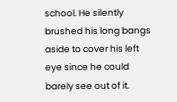school. He silently brushed his long bangs aside to cover his left eye since he could barely see out of it.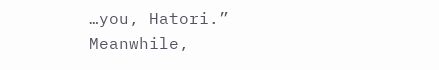…you, Hatori.”
Meanwhile,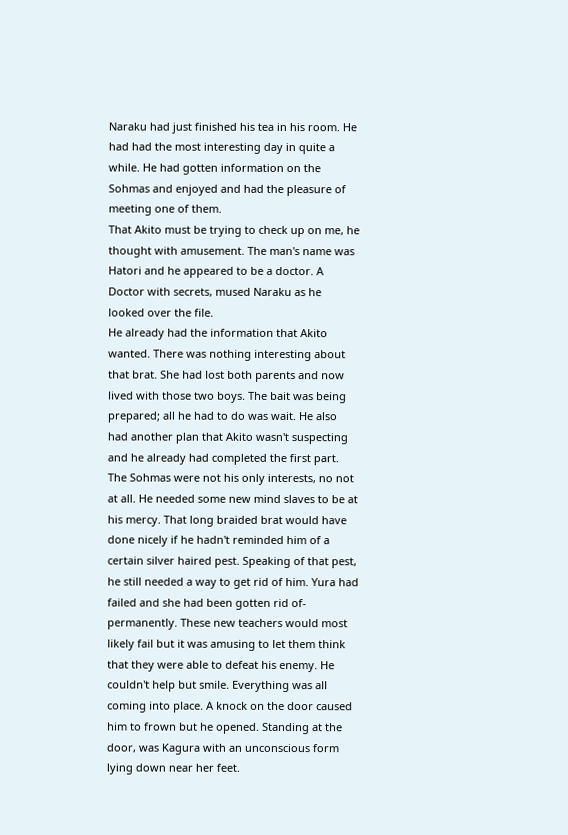Naraku had just finished his tea in his room. He had had the most interesting day in quite a while. He had gotten information on the Sohmas and enjoyed and had the pleasure of meeting one of them.
That Akito must be trying to check up on me, he thought with amusement. The man's name was Hatori and he appeared to be a doctor. A Doctor with secrets, mused Naraku as he looked over the file.
He already had the information that Akito wanted. There was nothing interesting about that brat. She had lost both parents and now lived with those two boys. The bait was being prepared; all he had to do was wait. He also had another plan that Akito wasn't suspecting and he already had completed the first part. The Sohmas were not his only interests, no not at all. He needed some new mind slaves to be at his mercy. That long braided brat would have done nicely if he hadn't reminded him of a certain silver haired pest. Speaking of that pest, he still needed a way to get rid of him. Yura had failed and she had been gotten rid of- permanently. These new teachers would most likely fail but it was amusing to let them think that they were able to defeat his enemy. He couldn't help but smile. Everything was all coming into place. A knock on the door caused him to frown but he opened. Standing at the door, was Kagura with an unconscious form lying down near her feet.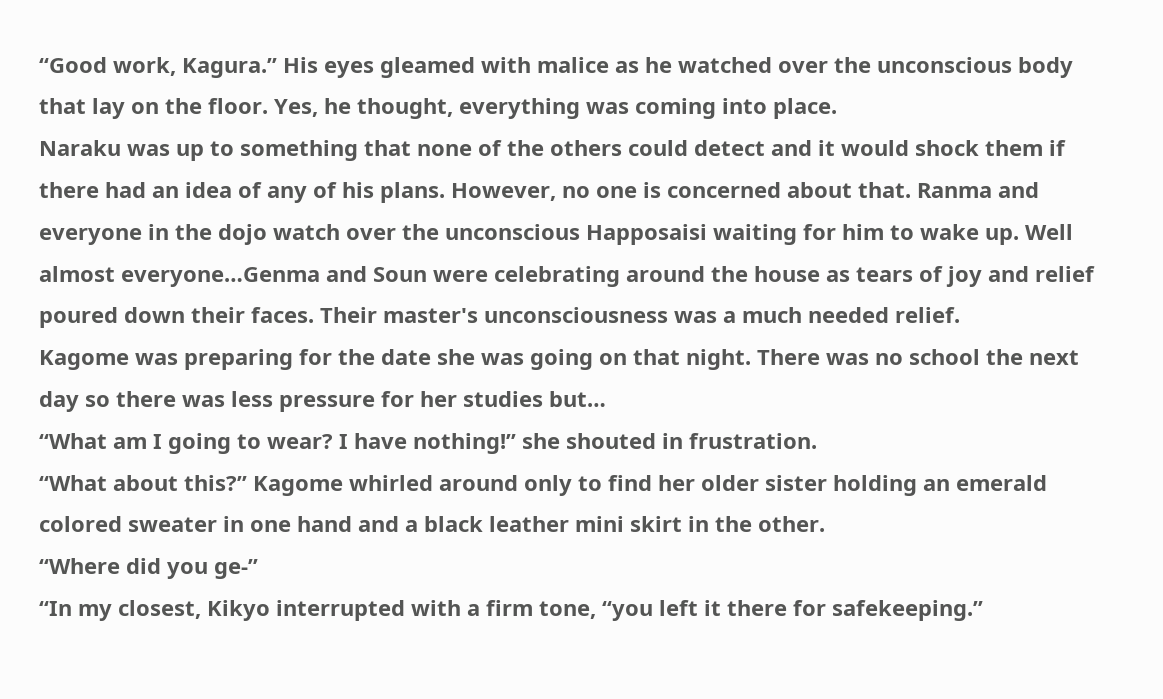“Good work, Kagura.” His eyes gleamed with malice as he watched over the unconscious body that lay on the floor. Yes, he thought, everything was coming into place.
Naraku was up to something that none of the others could detect and it would shock them if there had an idea of any of his plans. However, no one is concerned about that. Ranma and everyone in the dojo watch over the unconscious Happosaisi waiting for him to wake up. Well almost everyone…Genma and Soun were celebrating around the house as tears of joy and relief poured down their faces. Their master's unconsciousness was a much needed relief.
Kagome was preparing for the date she was going on that night. There was no school the next day so there was less pressure for her studies but…
“What am I going to wear? I have nothing!” she shouted in frustration.
“What about this?” Kagome whirled around only to find her older sister holding an emerald colored sweater in one hand and a black leather mini skirt in the other.
“Where did you ge-”
“In my closest, Kikyo interrupted with a firm tone, “you left it there for safekeeping.”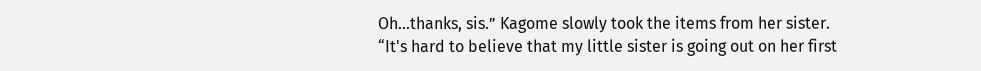Oh…thanks, sis.” Kagome slowly took the items from her sister.
“It's hard to believe that my little sister is going out on her first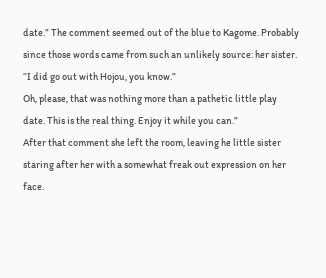date.” The comment seemed out of the blue to Kagome. Probably since those words came from such an unlikely source: her sister.
“I did go out with Hojou, you know.”
Oh, please, that was nothing more than a pathetic little play date. This is the real thing. Enjoy it while you can.”
After that comment she left the room, leaving he little sister staring after her with a somewhat freak out expression on her face.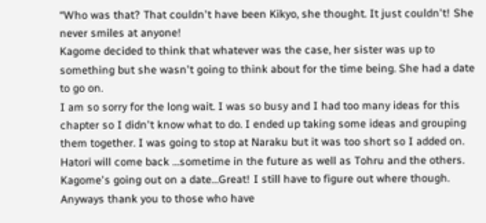“Who was that? That couldn't have been Kikyo, she thought. It just couldn't! She never smiles at anyone!
Kagome decided to think that whatever was the case, her sister was up to something but she wasn't going to think about for the time being. She had a date to go on.
I am so sorry for the long wait. I was so busy and I had too many ideas for this chapter so I didn't know what to do. I ended up taking some ideas and grouping them together. I was going to stop at Naraku but it was too short so I added on. Hatori will come back …sometime in the future as well as Tohru and the others. Kagome's going out on a date…Great! I still have to figure out where though. Anyways thank you to those who have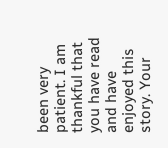been very patient. I am thankful that you have read and have enjoyed this story. Your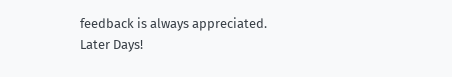feedback is always appreciated.
Later Days!